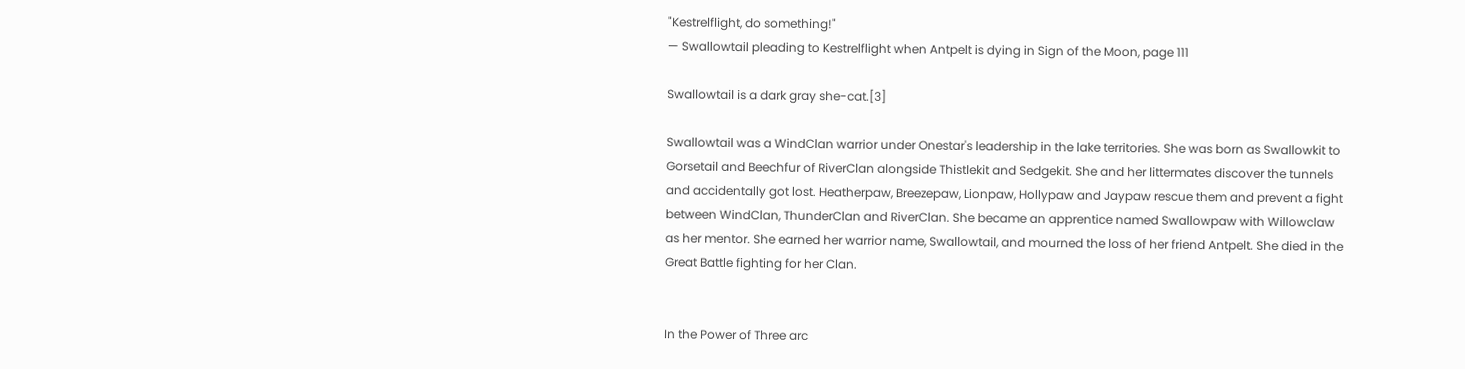"Kestrelflight, do something!"
— Swallowtail pleading to Kestrelflight when Antpelt is dying in Sign of the Moon, page 111

Swallowtail is a dark gray she-cat.[3]

Swallowtail was a WindClan warrior under Onestar's leadership in the lake territories. She was born as Swallowkit to Gorsetail and Beechfur of RiverClan alongside Thistlekit and Sedgekit. She and her littermates discover the tunnels and accidentally got lost. Heatherpaw, Breezepaw, Lionpaw, Hollypaw and Jaypaw rescue them and prevent a fight between WindClan, ThunderClan and RiverClan. She became an apprentice named Swallowpaw with Willowclaw as her mentor. She earned her warrior name, Swallowtail, and mourned the loss of her friend Antpelt. She died in the Great Battle fighting for her Clan.


In the Power of Three arc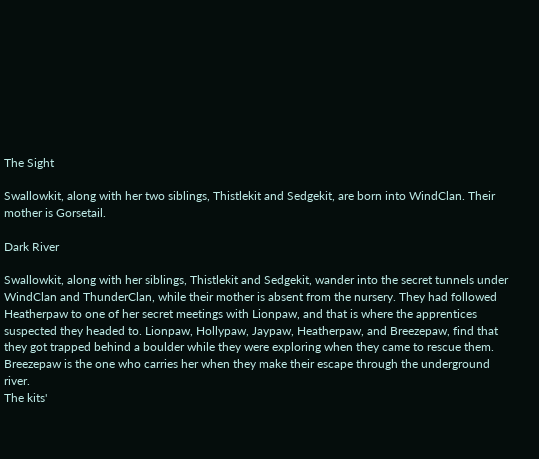The Sight

Swallowkit, along with her two siblings, Thistlekit and Sedgekit, are born into WindClan. Their mother is Gorsetail.

Dark River

Swallowkit, along with her siblings, Thistlekit and Sedgekit, wander into the secret tunnels under WindClan and ThunderClan, while their mother is absent from the nursery. They had followed Heatherpaw to one of her secret meetings with Lionpaw, and that is where the apprentices suspected they headed to. Lionpaw, Hollypaw, Jaypaw, Heatherpaw, and Breezepaw, find that they got trapped behind a boulder while they were exploring when they came to rescue them. Breezepaw is the one who carries her when they make their escape through the underground river.
The kits'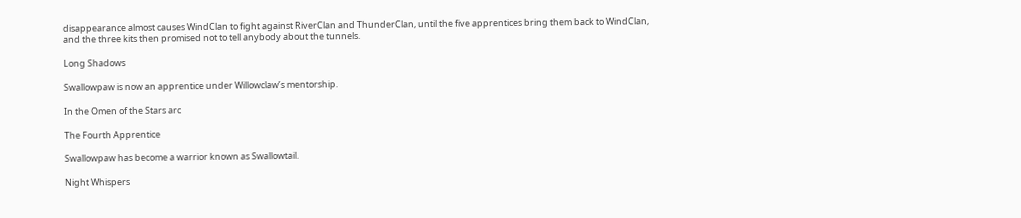disappearance almost causes WindClan to fight against RiverClan and ThunderClan, until the five apprentices bring them back to WindClan, and the three kits then promised not to tell anybody about the tunnels.

Long Shadows

Swallowpaw is now an apprentice under Willowclaw’s mentorship.

In the Omen of the Stars arc

The Fourth Apprentice

Swallowpaw has become a warrior known as Swallowtail.

Night Whispers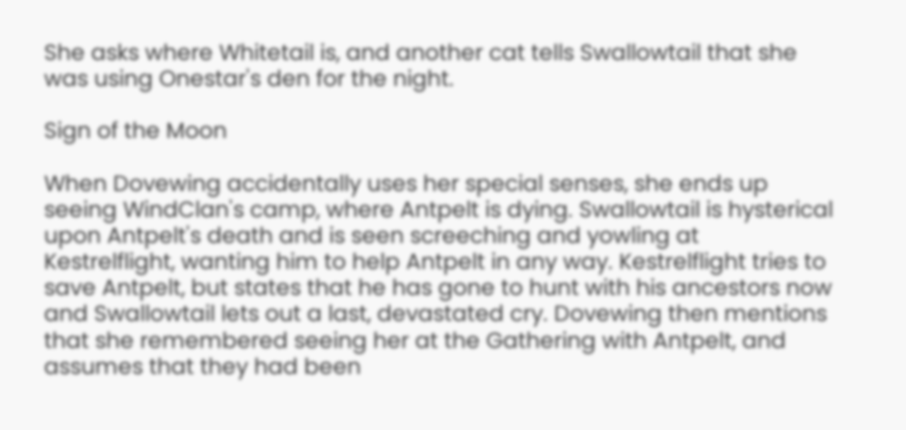She asks where Whitetail is, and another cat tells Swallowtail that she was using Onestar's den for the night.

Sign of the Moon

When Dovewing accidentally uses her special senses, she ends up seeing WindClan's camp, where Antpelt is dying. Swallowtail is hysterical upon Antpelt's death and is seen screeching and yowling at Kestrelflight, wanting him to help Antpelt in any way. Kestrelflight tries to save Antpelt, but states that he has gone to hunt with his ancestors now and Swallowtail lets out a last, devastated cry. Dovewing then mentions that she remembered seeing her at the Gathering with Antpelt, and assumes that they had been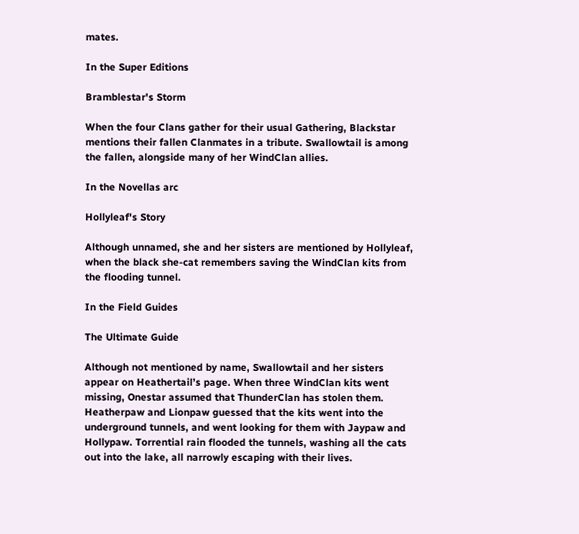mates.

In the Super Editions

Bramblestar's Storm

When the four Clans gather for their usual Gathering, Blackstar mentions their fallen Clanmates in a tribute. Swallowtail is among the fallen, alongside many of her WindClan allies.

In the Novellas arc

Hollyleaf's Story

Although unnamed, she and her sisters are mentioned by Hollyleaf, when the black she-cat remembers saving the WindClan kits from the flooding tunnel.

In the Field Guides

The Ultimate Guide

Although not mentioned by name, Swallowtail and her sisters appear on Heathertail’s page. When three WindClan kits went missing, Onestar assumed that ThunderClan has stolen them. Heatherpaw and Lionpaw guessed that the kits went into the underground tunnels, and went looking for them with Jaypaw and Hollypaw. Torrential rain flooded the tunnels, washing all the cats out into the lake, all narrowly escaping with their lives.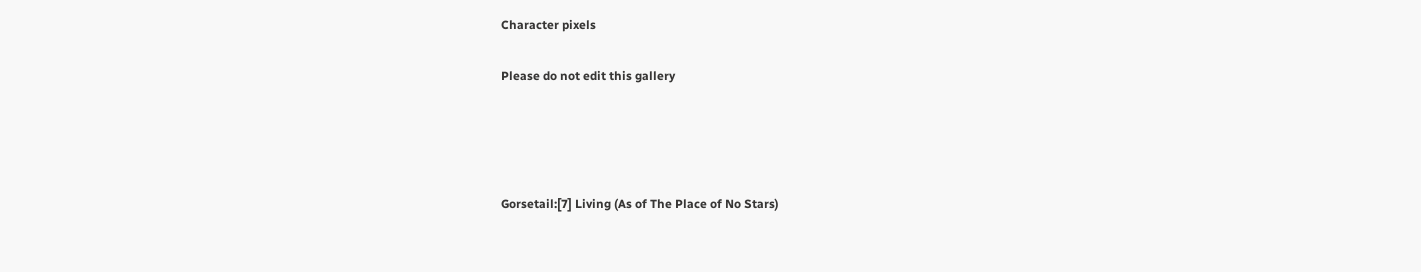Character pixels

Please do not edit this gallery




Gorsetail:[7] Living (As of The Place of No Stars)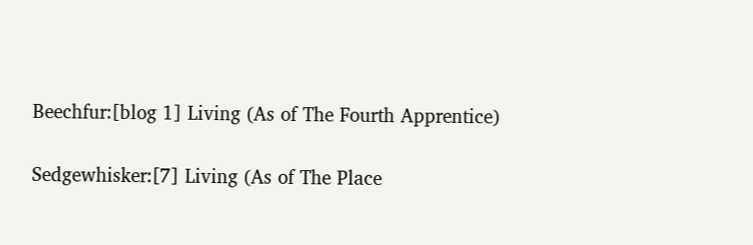Beechfur:[blog 1] Living (As of The Fourth Apprentice)


Sedgewhisker:[7] Living (As of The Place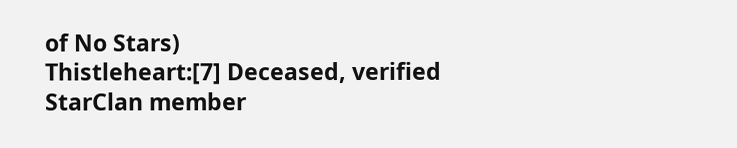of No Stars)
Thistleheart:[7] Deceased, verified StarClan member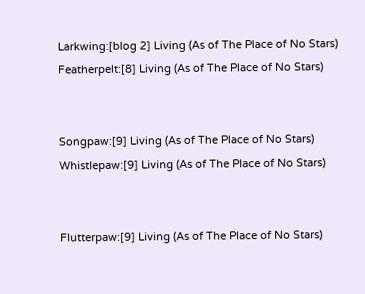Larkwing:[blog 2] Living (As of The Place of No Stars)
Featherpelt:[8] Living (As of The Place of No Stars)


Songpaw:[9] Living (As of The Place of No Stars)
Whistlepaw:[9] Living (As of The Place of No Stars)


Flutterpaw:[9] Living (As of The Place of No Stars)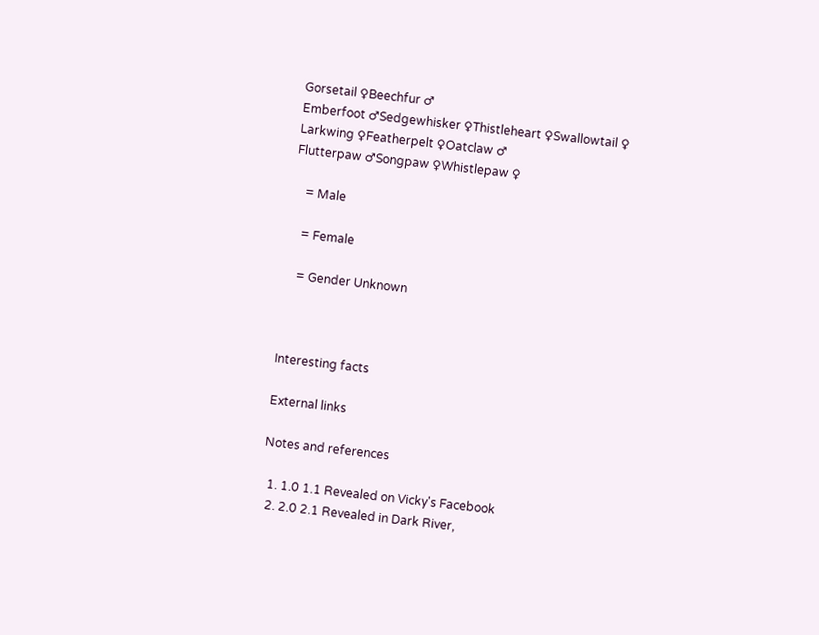Gorsetail ♀Beechfur ♂
Emberfoot ♂Sedgewhisker ♀Thistleheart ♀Swallowtail ♀
Larkwing ♀Featherpelt ♀Oatclaw ♂
Flutterpaw ♂Songpaw ♀Whistlepaw ♀

    = Male

    = Female

    = Gender Unknown



Interesting facts

External links

Notes and references

  1. 1.0 1.1 Revealed on Vicky's Facebook
  2. 2.0 2.1 Revealed in Dark River,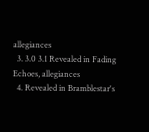allegiances
  3. 3.0 3.1 Revealed in Fading Echoes, allegiances
  4. Revealed in Bramblestar's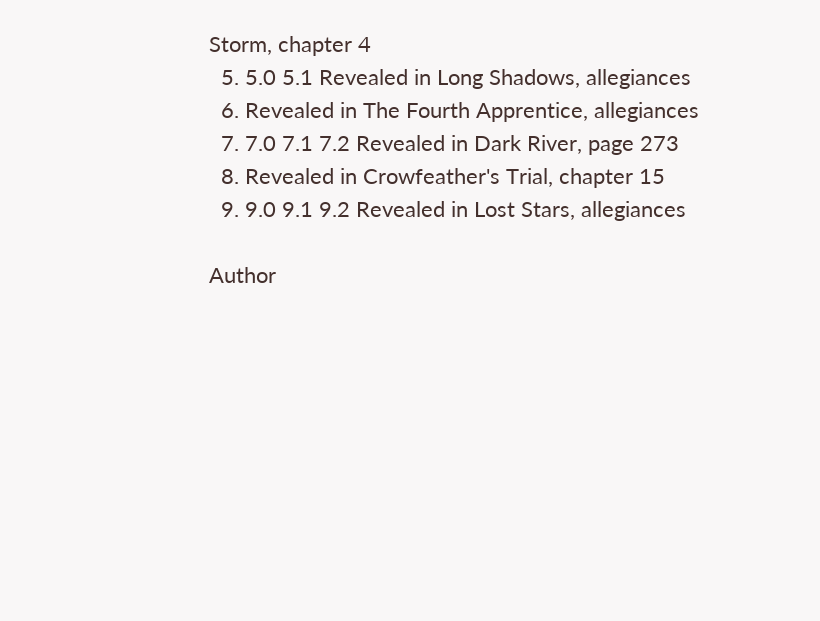Storm, chapter 4
  5. 5.0 5.1 Revealed in Long Shadows, allegiances
  6. Revealed in The Fourth Apprentice, allegiances
  7. 7.0 7.1 7.2 Revealed in Dark River, page 273
  8. Revealed in Crowfeather's Trial, chapter 15
  9. 9.0 9.1 9.2 Revealed in Lost Stars, allegiances

Author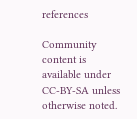references

Community content is available under CC-BY-SA unless otherwise noted.